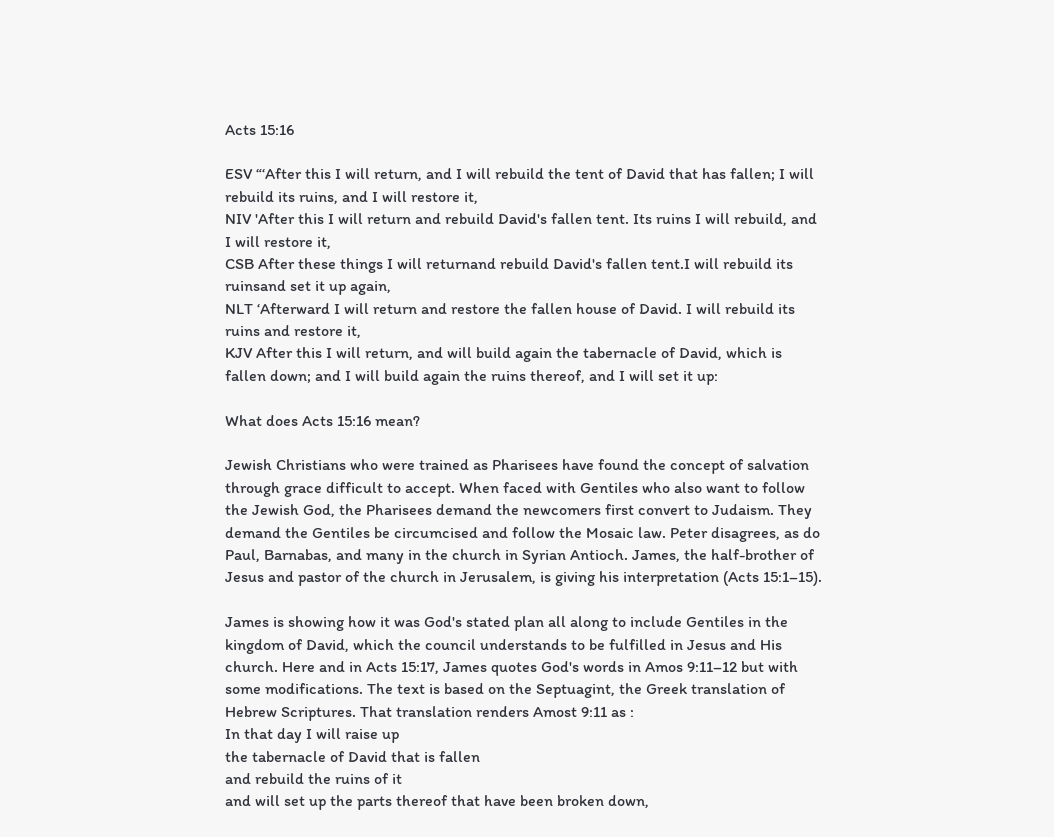Acts 15:16

ESV “‘After this I will return, and I will rebuild the tent of David that has fallen; I will rebuild its ruins, and I will restore it,
NIV 'After this I will return and rebuild David's fallen tent. Its ruins I will rebuild, and I will restore it,
CSB After these things I will returnand rebuild David's fallen tent.I will rebuild its ruinsand set it up again,
NLT ‘Afterward I will return and restore the fallen house of David. I will rebuild its ruins and restore it,
KJV After this I will return, and will build again the tabernacle of David, which is fallen down; and I will build again the ruins thereof, and I will set it up:

What does Acts 15:16 mean?

Jewish Christians who were trained as Pharisees have found the concept of salvation through grace difficult to accept. When faced with Gentiles who also want to follow the Jewish God, the Pharisees demand the newcomers first convert to Judaism. They demand the Gentiles be circumcised and follow the Mosaic law. Peter disagrees, as do Paul, Barnabas, and many in the church in Syrian Antioch. James, the half-brother of Jesus and pastor of the church in Jerusalem, is giving his interpretation (Acts 15:1–15).

James is showing how it was God's stated plan all along to include Gentiles in the kingdom of David, which the council understands to be fulfilled in Jesus and His church. Here and in Acts 15:17, James quotes God's words in Amos 9:11–12 but with some modifications. The text is based on the Septuagint, the Greek translation of Hebrew Scriptures. That translation renders Amost 9:11 as :
In that day I will raise up
the tabernacle of David that is fallen
and rebuild the ruins of it
and will set up the parts thereof that have been broken down,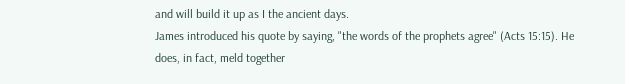and will build it up as I the ancient days.
James introduced his quote by saying, "the words of the prophets agree" (Acts 15:15). He does, in fact, meld together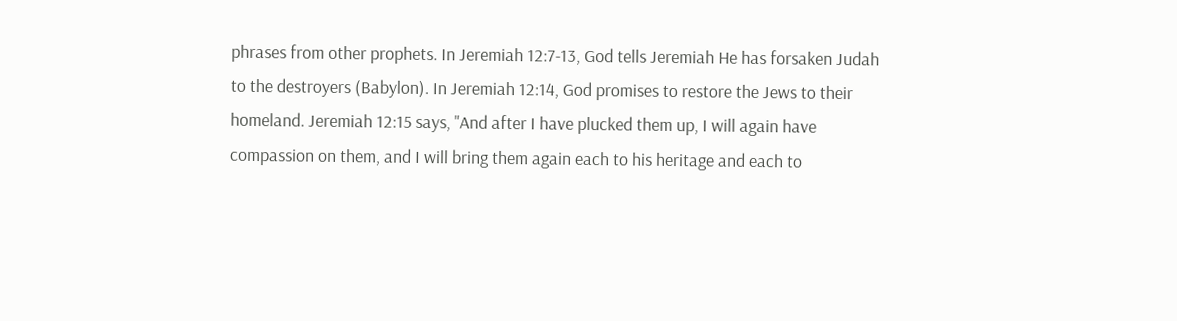phrases from other prophets. In Jeremiah 12:7-13, God tells Jeremiah He has forsaken Judah to the destroyers (Babylon). In Jeremiah 12:14, God promises to restore the Jews to their homeland. Jeremiah 12:15 says, "And after I have plucked them up, I will again have compassion on them, and I will bring them again each to his heritage and each to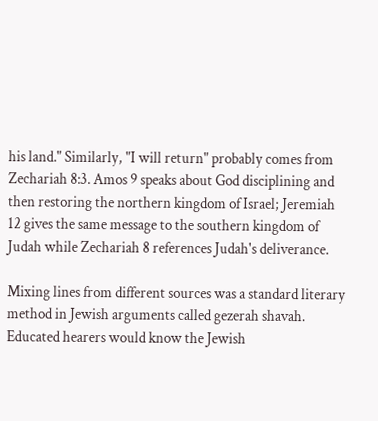his land." Similarly, "I will return" probably comes from Zechariah 8:3. Amos 9 speaks about God disciplining and then restoring the northern kingdom of Israel; Jeremiah 12 gives the same message to the southern kingdom of Judah while Zechariah 8 references Judah's deliverance.

Mixing lines from different sources was a standard literary method in Jewish arguments called gezerah shavah. Educated hearers would know the Jewish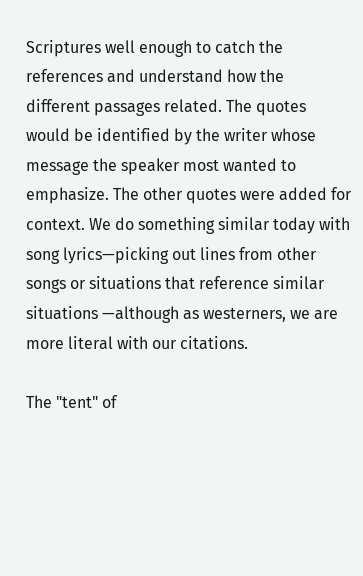Scriptures well enough to catch the references and understand how the different passages related. The quotes would be identified by the writer whose message the speaker most wanted to emphasize. The other quotes were added for context. We do something similar today with song lyrics—picking out lines from other songs or situations that reference similar situations —although as westerners, we are more literal with our citations.

The "tent" of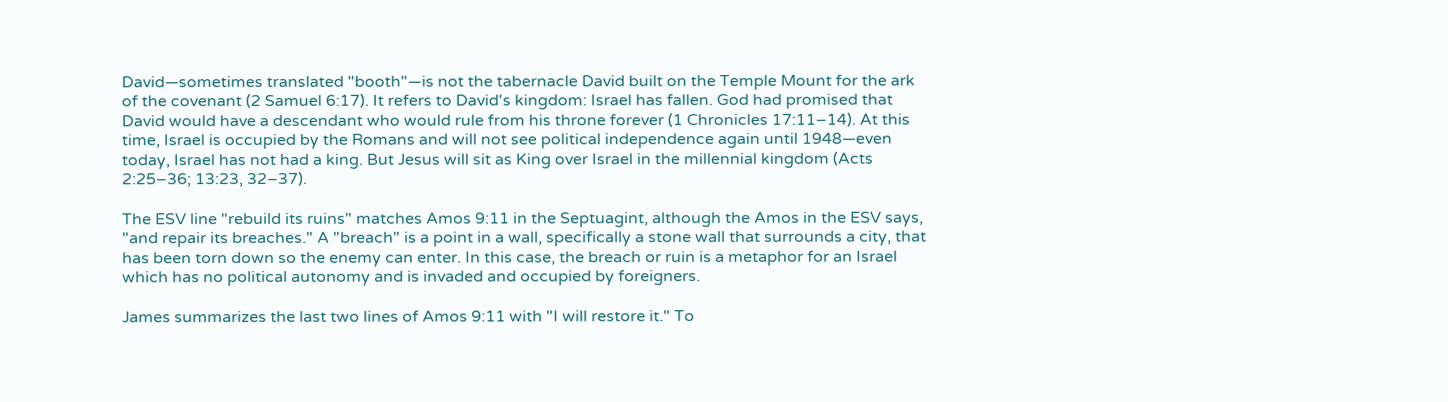David—sometimes translated "booth"—is not the tabernacle David built on the Temple Mount for the ark of the covenant (2 Samuel 6:17). It refers to David's kingdom: Israel has fallen. God had promised that David would have a descendant who would rule from his throne forever (1 Chronicles 17:11–14). At this time, Israel is occupied by the Romans and will not see political independence again until 1948—even today, Israel has not had a king. But Jesus will sit as King over Israel in the millennial kingdom (Acts 2:25–36; 13:23, 32–37).

The ESV line "rebuild its ruins" matches Amos 9:11 in the Septuagint, although the Amos in the ESV says, "and repair its breaches." A "breach" is a point in a wall, specifically a stone wall that surrounds a city, that has been torn down so the enemy can enter. In this case, the breach or ruin is a metaphor for an Israel which has no political autonomy and is invaded and occupied by foreigners.

James summarizes the last two lines of Amos 9:11 with "I will restore it." To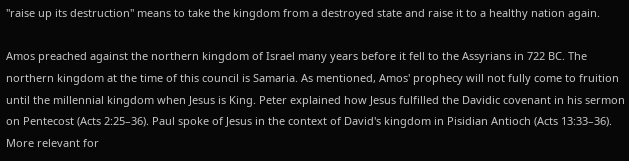"raise up its destruction" means to take the kingdom from a destroyed state and raise it to a healthy nation again.

Amos preached against the northern kingdom of Israel many years before it fell to the Assyrians in 722 BC. The northern kingdom at the time of this council is Samaria. As mentioned, Amos' prophecy will not fully come to fruition until the millennial kingdom when Jesus is King. Peter explained how Jesus fulfilled the Davidic covenant in his sermon on Pentecost (Acts 2:25–36). Paul spoke of Jesus in the context of David's kingdom in Pisidian Antioch (Acts 13:33–36). More relevant for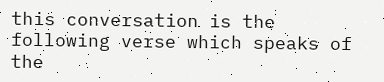this conversation is the following verse which speaks of the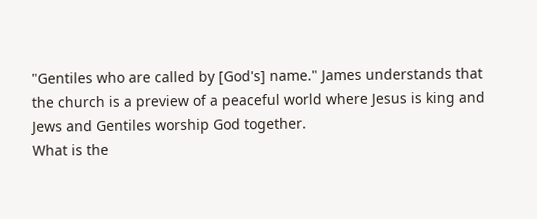"Gentiles who are called by [God's] name." James understands that the church is a preview of a peaceful world where Jesus is king and Jews and Gentiles worship God together.
What is the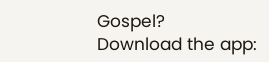Gospel?
Download the app: